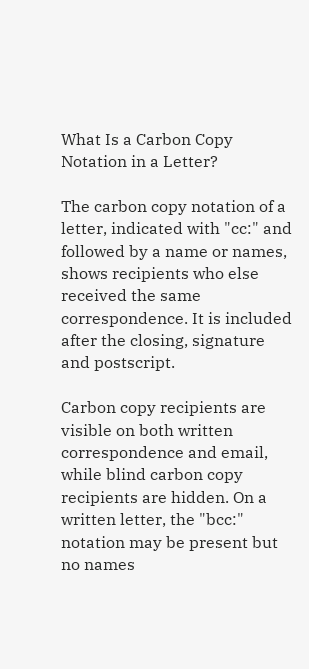What Is a Carbon Copy Notation in a Letter?

The carbon copy notation of a letter, indicated with "cc:" and followed by a name or names, shows recipients who else received the same correspondence. It is included after the closing, signature and postscript.

Carbon copy recipients are visible on both written correspondence and email, while blind carbon copy recipients are hidden. On a written letter, the "bcc:" notation may be present but no names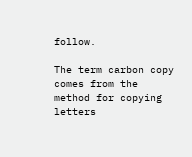follow.

The term carbon copy comes from the method for copying letters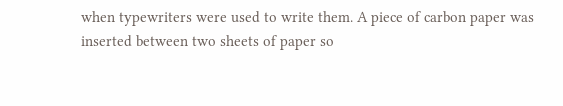when typewriters were used to write them. A piece of carbon paper was inserted between two sheets of paper so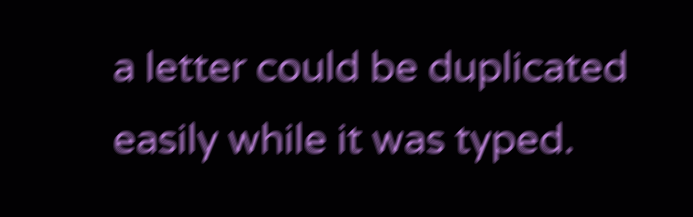a letter could be duplicated easily while it was typed.